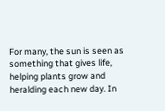For many, the sun is seen as something that gives life, helping plants grow and heralding each new day. In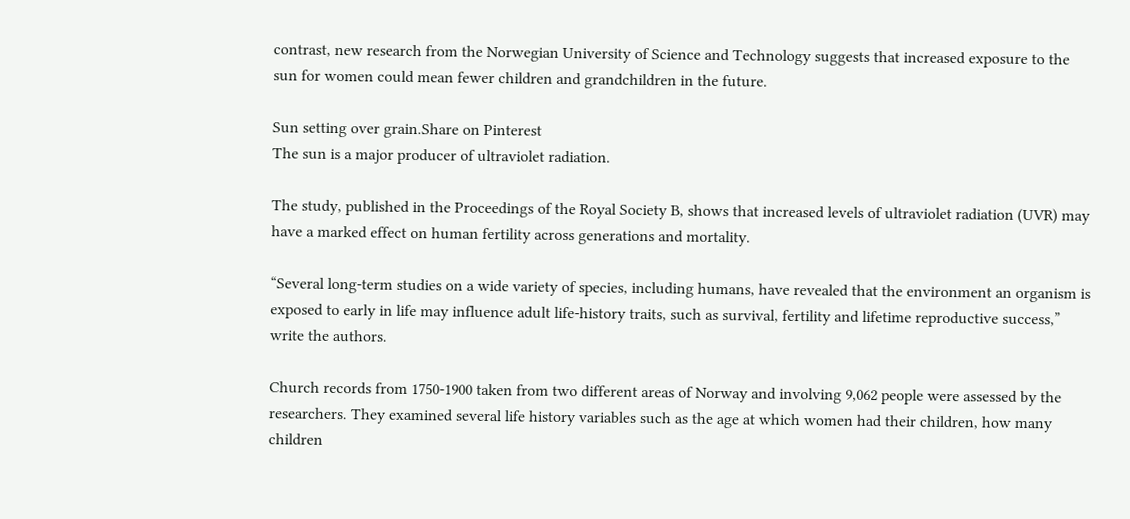contrast, new research from the Norwegian University of Science and Technology suggests that increased exposure to the sun for women could mean fewer children and grandchildren in the future.

Sun setting over grain.Share on Pinterest
The sun is a major producer of ultraviolet radiation.

The study, published in the Proceedings of the Royal Society B, shows that increased levels of ultraviolet radiation (UVR) may have a marked effect on human fertility across generations and mortality.

“Several long-term studies on a wide variety of species, including humans, have revealed that the environment an organism is exposed to early in life may influence adult life-history traits, such as survival, fertility and lifetime reproductive success,” write the authors.

Church records from 1750-1900 taken from two different areas of Norway and involving 9,062 people were assessed by the researchers. They examined several life history variables such as the age at which women had their children, how many children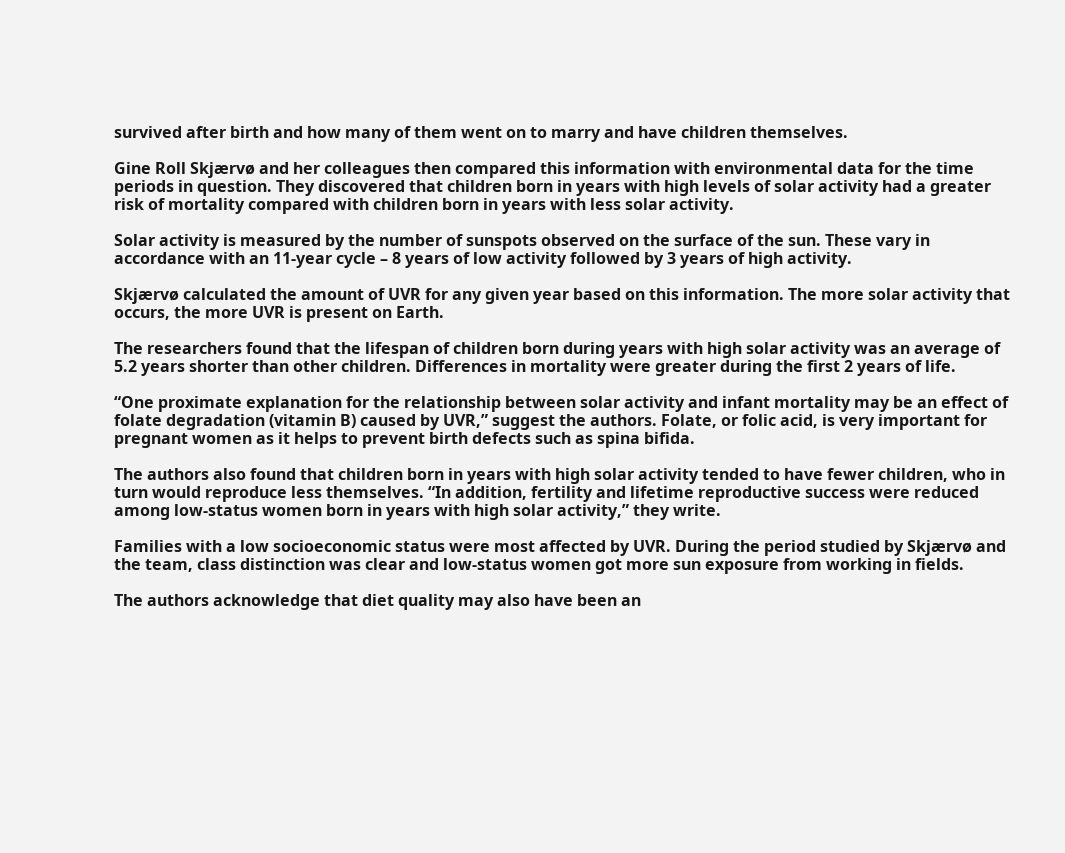survived after birth and how many of them went on to marry and have children themselves.

Gine Roll Skjærvø and her colleagues then compared this information with environmental data for the time periods in question. They discovered that children born in years with high levels of solar activity had a greater risk of mortality compared with children born in years with less solar activity.

Solar activity is measured by the number of sunspots observed on the surface of the sun. These vary in accordance with an 11-year cycle – 8 years of low activity followed by 3 years of high activity.

Skjærvø calculated the amount of UVR for any given year based on this information. The more solar activity that occurs, the more UVR is present on Earth.

The researchers found that the lifespan of children born during years with high solar activity was an average of 5.2 years shorter than other children. Differences in mortality were greater during the first 2 years of life.

“One proximate explanation for the relationship between solar activity and infant mortality may be an effect of folate degradation (vitamin B) caused by UVR,” suggest the authors. Folate, or folic acid, is very important for pregnant women as it helps to prevent birth defects such as spina bifida.

The authors also found that children born in years with high solar activity tended to have fewer children, who in turn would reproduce less themselves. “In addition, fertility and lifetime reproductive success were reduced among low-status women born in years with high solar activity,” they write.

Families with a low socioeconomic status were most affected by UVR. During the period studied by Skjærvø and the team, class distinction was clear and low-status women got more sun exposure from working in fields.

The authors acknowledge that diet quality may also have been an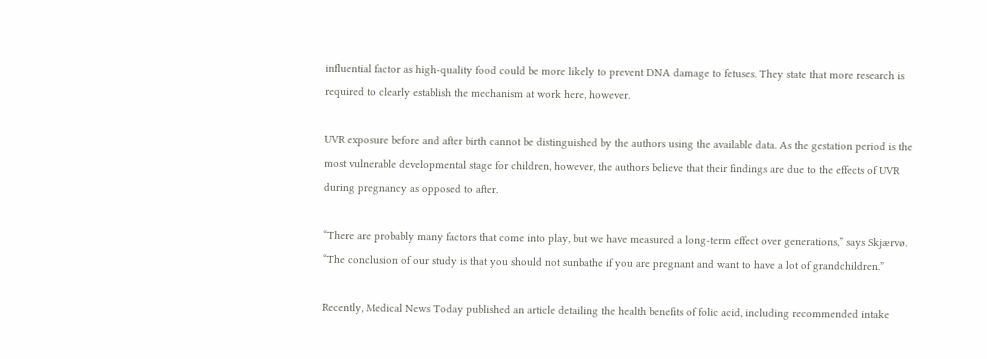influential factor as high-quality food could be more likely to prevent DNA damage to fetuses. They state that more research is required to clearly establish the mechanism at work here, however.

UVR exposure before and after birth cannot be distinguished by the authors using the available data. As the gestation period is the most vulnerable developmental stage for children, however, the authors believe that their findings are due to the effects of UVR during pregnancy as opposed to after.

“There are probably many factors that come into play, but we have measured a long-term effect over generations,” says Skjærvø. “The conclusion of our study is that you should not sunbathe if you are pregnant and want to have a lot of grandchildren.”

Recently, Medical News Today published an article detailing the health benefits of folic acid, including recommended intake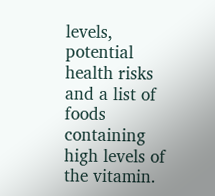levels, potential health risks and a list of foods containing high levels of the vitamin.